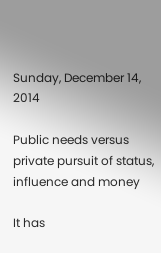Sunday, December 14, 2014

Public needs versus private pursuit of status, influence and money

It has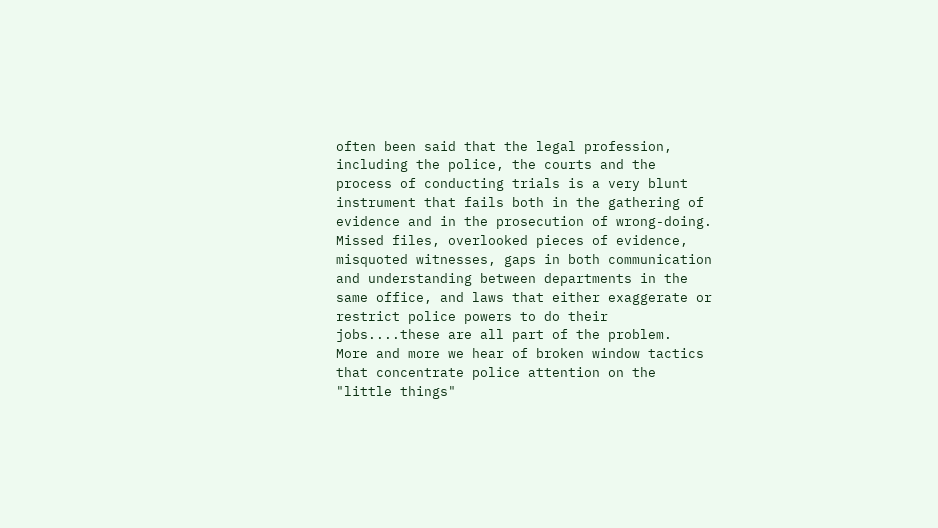often been said that the legal profession, including the police, the courts and the process of conducting trials is a very blunt instrument that fails both in the gathering of evidence and in the prosecution of wrong-doing. Missed files, overlooked pieces of evidence, misquoted witnesses, gaps in both communication and understanding between departments in the same office, and laws that either exaggerate or restrict police powers to do their jobs....these are all part of the problem.
More and more we hear of broken window tactics that concentrate police attention on the "little things"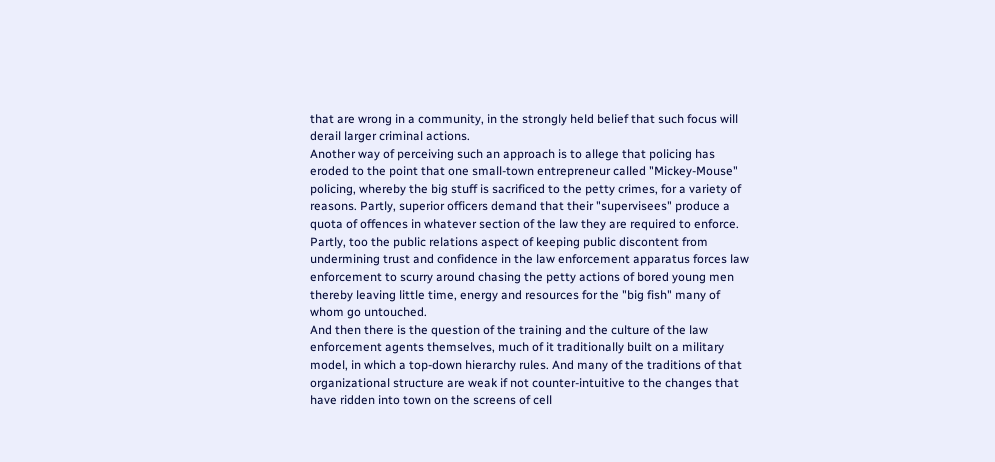that are wrong in a community, in the strongly held belief that such focus will derail larger criminal actions.
Another way of perceiving such an approach is to allege that policing has eroded to the point that one small-town entrepreneur called "Mickey-Mouse" policing, whereby the big stuff is sacrificed to the petty crimes, for a variety of reasons. Partly, superior officers demand that their "supervisees" produce a quota of offences in whatever section of the law they are required to enforce. Partly, too the public relations aspect of keeping public discontent from undermining trust and confidence in the law enforcement apparatus forces law enforcement to scurry around chasing the petty actions of bored young men thereby leaving little time, energy and resources for the "big fish" many of whom go untouched.
And then there is the question of the training and the culture of the law enforcement agents themselves, much of it traditionally built on a military model, in which a top-down hierarchy rules. And many of the traditions of that organizational structure are weak if not counter-intuitive to the changes that have ridden into town on the screens of cell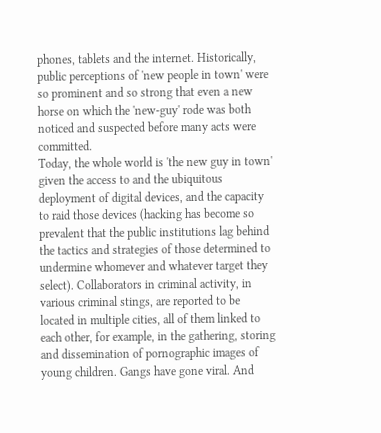phones, tablets and the internet. Historically, public perceptions of 'new people in town' were so prominent and so strong that even a new horse on which the 'new-guy' rode was both noticed and suspected before many acts were committed.
Today, the whole world is 'the new guy in town' given the access to and the ubiquitous deployment of digital devices, and the capacity to raid those devices (hacking has become so prevalent that the public institutions lag behind the tactics and strategies of those determined to undermine whomever and whatever target they select). Collaborators in criminal activity, in various criminal stings, are reported to be located in multiple cities, all of them linked to each other, for example, in the gathering, storing and dissemination of pornographic images of young children. Gangs have gone viral. And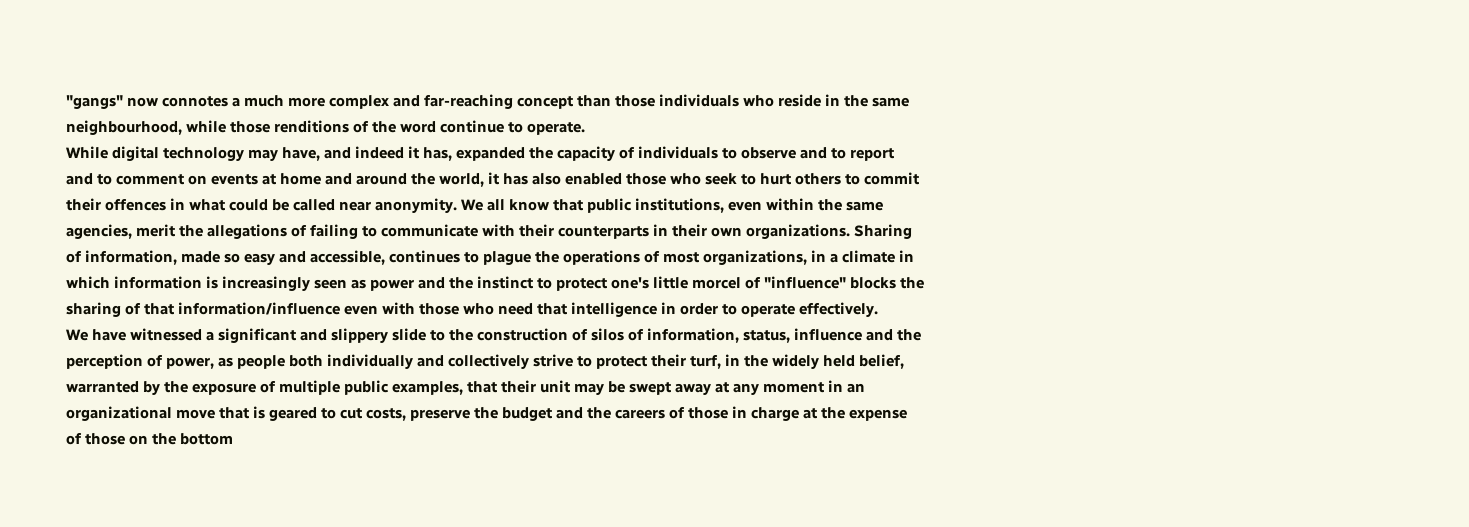"gangs" now connotes a much more complex and far-reaching concept than those individuals who reside in the same neighbourhood, while those renditions of the word continue to operate.
While digital technology may have, and indeed it has, expanded the capacity of individuals to observe and to report and to comment on events at home and around the world, it has also enabled those who seek to hurt others to commit their offences in what could be called near anonymity. We all know that public institutions, even within the same agencies, merit the allegations of failing to communicate with their counterparts in their own organizations. Sharing of information, made so easy and accessible, continues to plague the operations of most organizations, in a climate in which information is increasingly seen as power and the instinct to protect one's little morcel of "influence" blocks the sharing of that information/influence even with those who need that intelligence in order to operate effectively.
We have witnessed a significant and slippery slide to the construction of silos of information, status, influence and the perception of power, as people both individually and collectively strive to protect their turf, in the widely held belief, warranted by the exposure of multiple public examples, that their unit may be swept away at any moment in an organizational move that is geared to cut costs, preserve the budget and the careers of those in charge at the expense of those on the bottom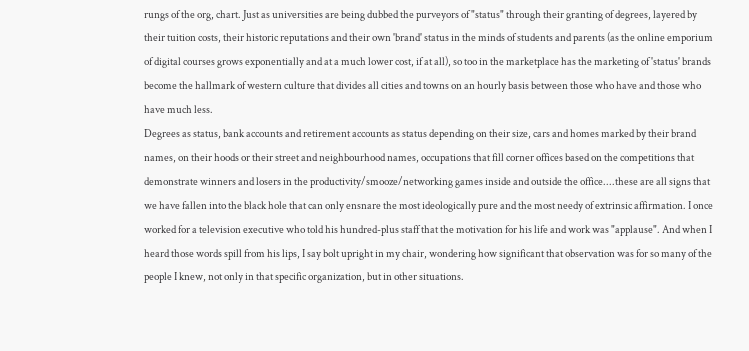rungs of the org, chart. Just as universities are being dubbed the purveyors of "status" through their granting of degrees, layered by their tuition costs, their historic reputations and their own 'brand' status in the minds of students and parents (as the online emporium of digital courses grows exponentially and at a much lower cost, if at all), so too in the marketplace has the marketing of 'status' brands become the hallmark of western culture that divides all cities and towns on an hourly basis between those who have and those who have much less.
Degrees as status, bank accounts and retirement accounts as status depending on their size, cars and homes marked by their brand names, on their hoods or their street and neighbourhood names, occupations that fill corner offices based on the competitions that demonstrate winners and losers in the productivity/smooze/networking games inside and outside the office....these are all signs that we have fallen into the black hole that can only ensnare the most ideologically pure and the most needy of extrinsic affirmation. I once worked for a television executive who told his hundred-plus staff that the motivation for his life and work was "applause". And when I heard those words spill from his lips, I say bolt upright in my chair, wondering how significant that observation was for so many of the people I knew, not only in that specific organization, but in other situations.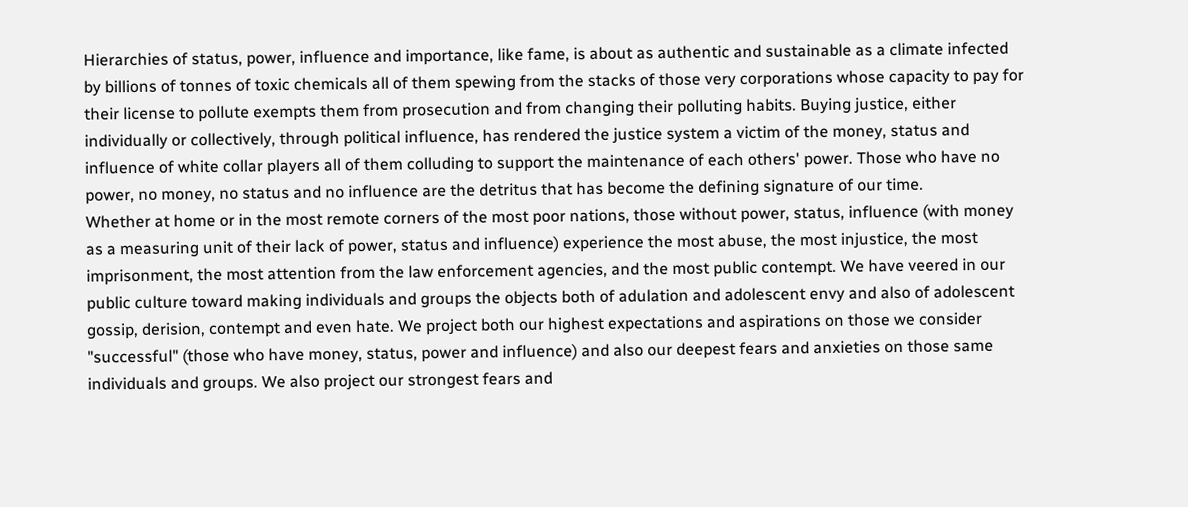Hierarchies of status, power, influence and importance, like fame, is about as authentic and sustainable as a climate infected by billions of tonnes of toxic chemicals all of them spewing from the stacks of those very corporations whose capacity to pay for their license to pollute exempts them from prosecution and from changing their polluting habits. Buying justice, either individually or collectively, through political influence, has rendered the justice system a victim of the money, status and influence of white collar players all of them colluding to support the maintenance of each others' power. Those who have no power, no money, no status and no influence are the detritus that has become the defining signature of our time.
Whether at home or in the most remote corners of the most poor nations, those without power, status, influence (with money as a measuring unit of their lack of power, status and influence) experience the most abuse, the most injustice, the most imprisonment, the most attention from the law enforcement agencies, and the most public contempt. We have veered in our public culture toward making individuals and groups the objects both of adulation and adolescent envy and also of adolescent gossip, derision, contempt and even hate. We project both our highest expectations and aspirations on those we consider "successful" (those who have money, status, power and influence) and also our deepest fears and anxieties on those same individuals and groups. We also project our strongest fears and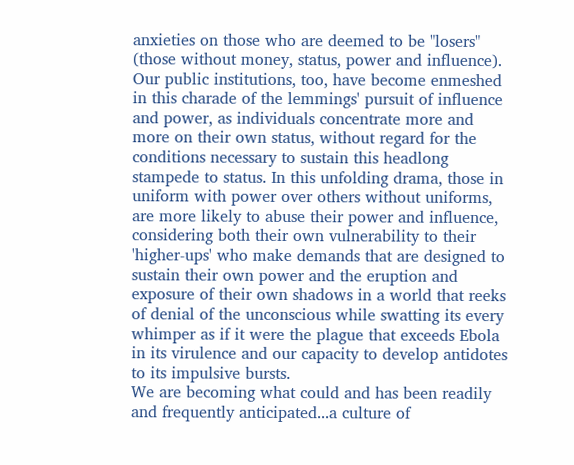anxieties on those who are deemed to be "losers" (those without money, status, power and influence).
Our public institutions, too, have become enmeshed in this charade of the lemmings' pursuit of influence and power, as individuals concentrate more and more on their own status, without regard for the conditions necessary to sustain this headlong stampede to status. In this unfolding drama, those in uniform with power over others without uniforms, are more likely to abuse their power and influence, considering both their own vulnerability to their 'higher-ups' who make demands that are designed to sustain their own power and the eruption and exposure of their own shadows in a world that reeks of denial of the unconscious while swatting its every whimper as if it were the plague that exceeds Ebola in its virulence and our capacity to develop antidotes to its impulsive bursts.
We are becoming what could and has been readily and frequently anticipated...a culture of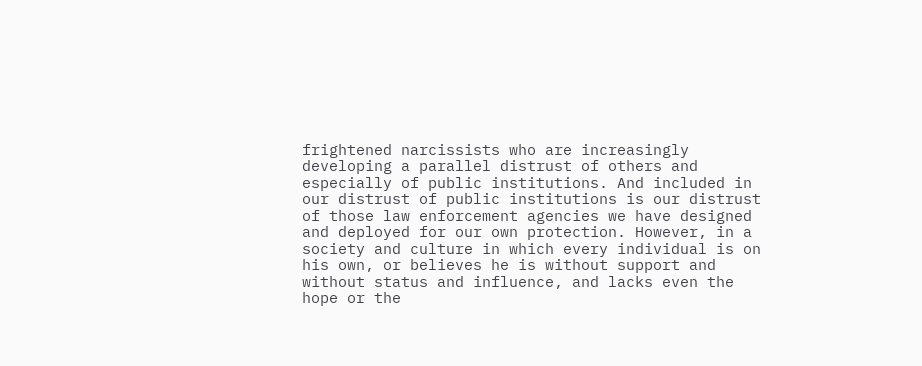frightened narcissists who are increasingly developing a parallel distrust of others and especially of public institutions. And included in our distrust of public institutions is our distrust of those law enforcement agencies we have designed and deployed for our own protection. However, in a society and culture in which every individual is on his own, or believes he is without support and without status and influence, and lacks even the hope or the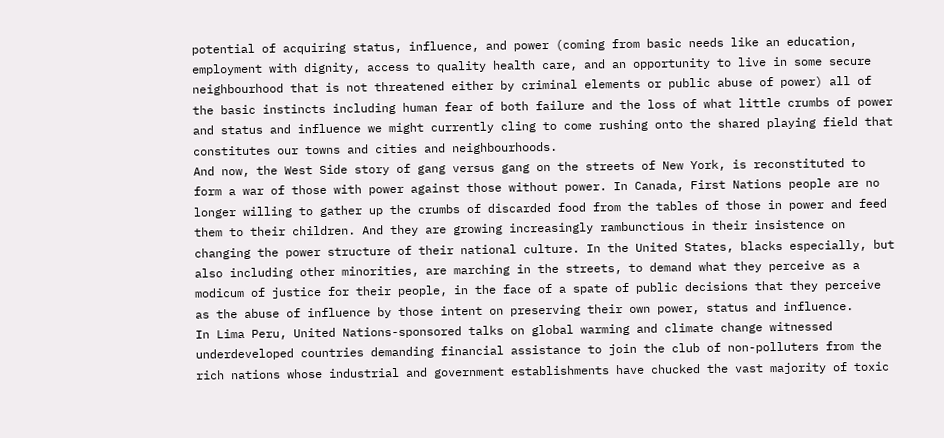potential of acquiring status, influence, and power (coming from basic needs like an education, employment with dignity, access to quality health care, and an opportunity to live in some secure neighbourhood that is not threatened either by criminal elements or public abuse of power) all of the basic instincts including human fear of both failure and the loss of what little crumbs of power and status and influence we might currently cling to come rushing onto the shared playing field that constitutes our towns and cities and neighbourhoods.
And now, the West Side story of gang versus gang on the streets of New York, is reconstituted to form a war of those with power against those without power. In Canada, First Nations people are no longer willing to gather up the crumbs of discarded food from the tables of those in power and feed them to their children. And they are growing increasingly rambunctious in their insistence on changing the power structure of their national culture. In the United States, blacks especially, but also including other minorities, are marching in the streets, to demand what they perceive as a modicum of justice for their people, in the face of a spate of public decisions that they perceive as the abuse of influence by those intent on preserving their own power, status and influence.
In Lima Peru, United Nations-sponsored talks on global warming and climate change witnessed underdeveloped countries demanding financial assistance to join the club of non-polluters from the rich nations whose industrial and government establishments have chucked the vast majority of toxic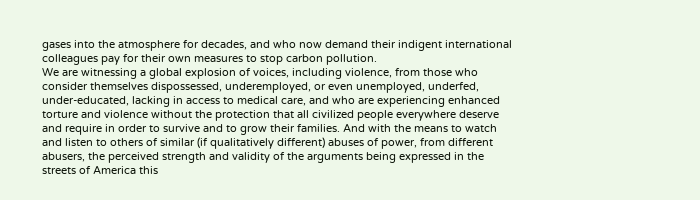gases into the atmosphere for decades, and who now demand their indigent international colleagues pay for their own measures to stop carbon pollution.
We are witnessing a global explosion of voices, including violence, from those who consider themselves dispossessed, underemployed, or even unemployed, underfed, under-educated, lacking in access to medical care, and who are experiencing enhanced torture and violence without the protection that all civilized people everywhere deserve and require in order to survive and to grow their families. And with the means to watch and listen to others of similar (if qualitatively different) abuses of power, from different abusers, the perceived strength and validity of the arguments being expressed in the streets of America this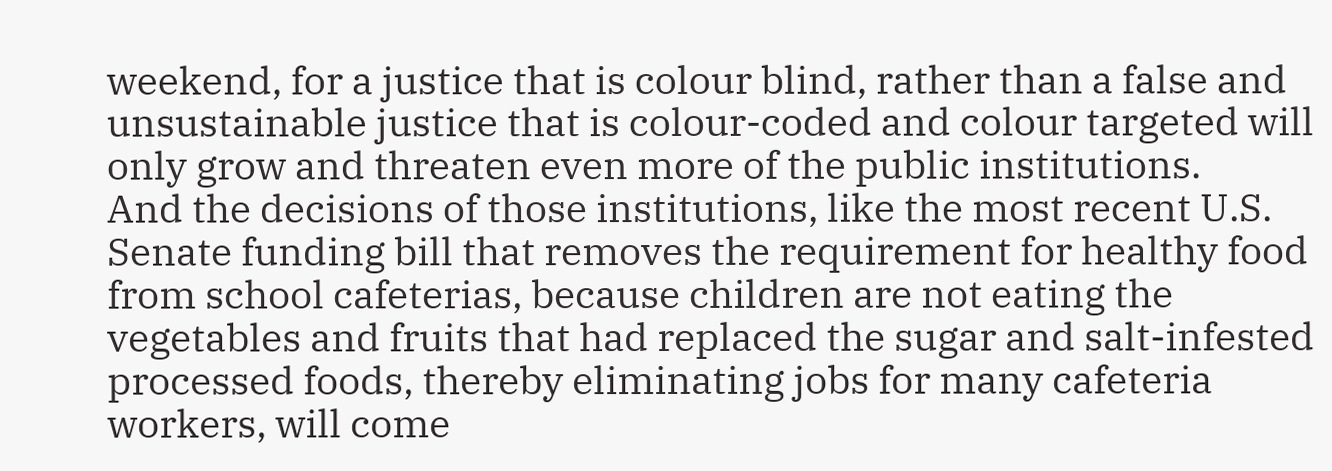weekend, for a justice that is colour blind, rather than a false and unsustainable justice that is colour-coded and colour targeted will only grow and threaten even more of the public institutions.
And the decisions of those institutions, like the most recent U.S. Senate funding bill that removes the requirement for healthy food from school cafeterias, because children are not eating the vegetables and fruits that had replaced the sugar and salt-infested processed foods, thereby eliminating jobs for many cafeteria workers, will come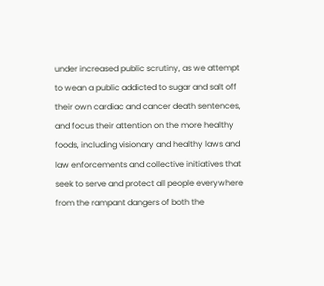under increased public scrutiny, as we attempt to wean a public addicted to sugar and salt off their own cardiac and cancer death sentences, and focus their attention on the more healthy foods, including visionary and healthy laws and law enforcements and collective initiatives that seek to serve and protect all people everywhere from the rampant dangers of both the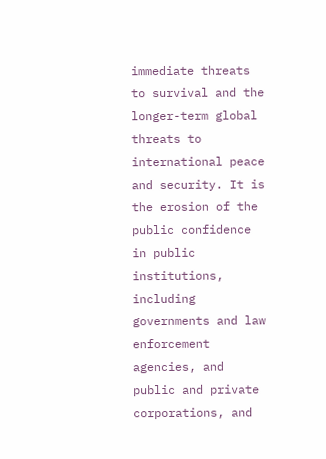immediate threats to survival and the longer-term global threats to international peace and security. It is the erosion of the public confidence in public institutions, including governments and law enforcement agencies, and public and private corporations, and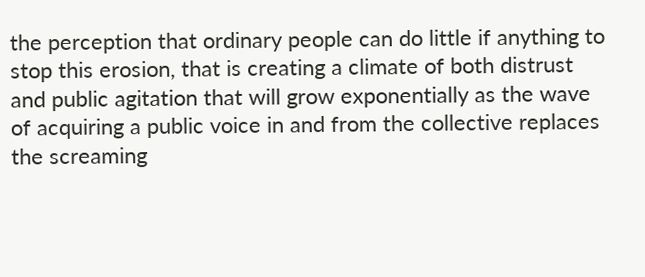the perception that ordinary people can do little if anything to stop this erosion, that is creating a climate of both distrust and public agitation that will grow exponentially as the wave of acquiring a public voice in and from the collective replaces the screaming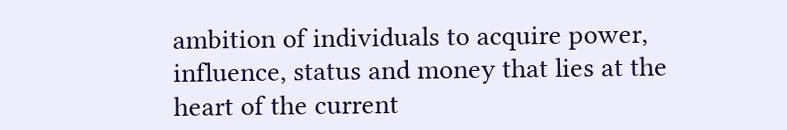ambition of individuals to acquire power, influence, status and money that lies at the heart of the current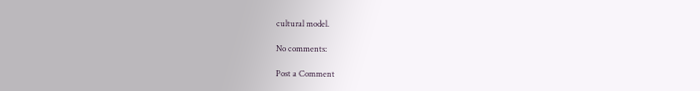cultural model.

No comments:

Post a Comment